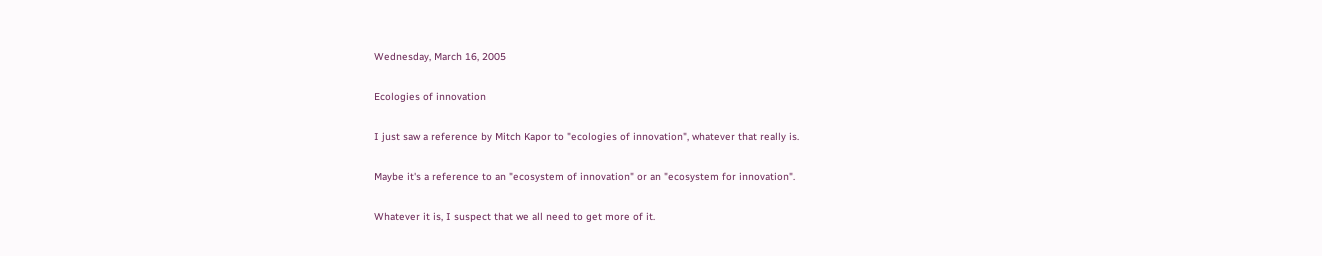Wednesday, March 16, 2005

Ecologies of innovation

I just saw a reference by Mitch Kapor to "ecologies of innovation", whatever that really is.

Maybe it's a reference to an "ecosystem of innovation" or an "ecosystem for innovation".

Whatever it is, I suspect that we all need to get more of it.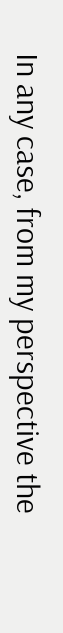In any case, from my perspective the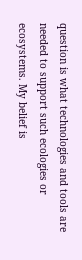question is what technologies and tools are needed to support such ecologies or ecosystems. My belief is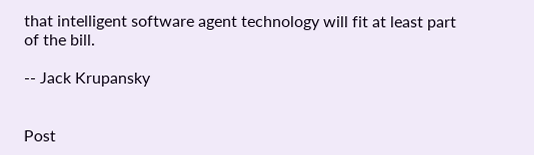that intelligent software agent technology will fit at least part of the bill.

-- Jack Krupansky


Post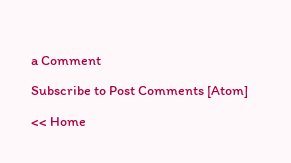a Comment

Subscribe to Post Comments [Atom]

<< Home